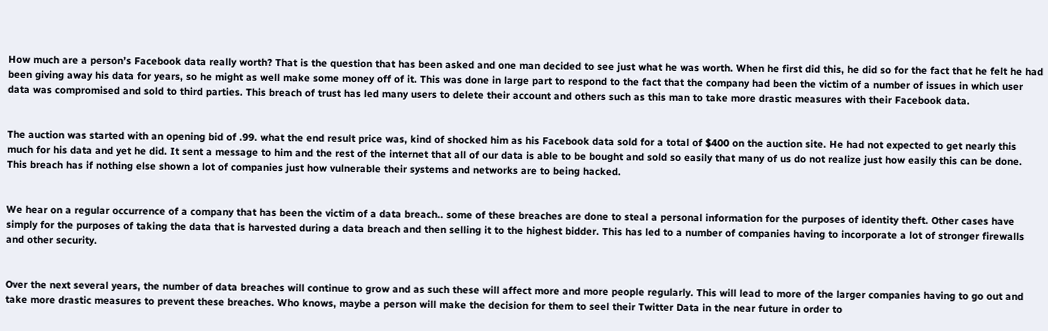How much are a person’s Facebook data really worth? That is the question that has been asked and one man decided to see just what he was worth. When he first did this, he did so for the fact that he felt he had been giving away his data for years, so he might as well make some money off of it. This was done in large part to respond to the fact that the company had been the victim of a number of issues in which user data was compromised and sold to third parties. This breach of trust has led many users to delete their account and others such as this man to take more drastic measures with their Facebook data.


The auction was started with an opening bid of .99. what the end result price was, kind of shocked him as his Facebook data sold for a total of $400 on the auction site. He had not expected to get nearly this much for his data and yet he did. It sent a message to him and the rest of the internet that all of our data is able to be bought and sold so easily that many of us do not realize just how easily this can be done. This breach has if nothing else shown a lot of companies just how vulnerable their systems and networks are to being hacked.


We hear on a regular occurrence of a company that has been the victim of a data breach.. some of these breaches are done to steal a personal information for the purposes of identity theft. Other cases have simply for the purposes of taking the data that is harvested during a data breach and then selling it to the highest bidder. This has led to a number of companies having to incorporate a lot of stronger firewalls and other security.


Over the next several years, the number of data breaches will continue to grow and as such these will affect more and more people regularly. This will lead to more of the larger companies having to go out and take more drastic measures to prevent these breaches. Who knows, maybe a person will make the decision for them to seel their Twitter Data in the near future in order to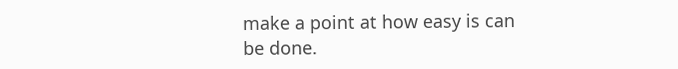make a point at how easy is can be done.